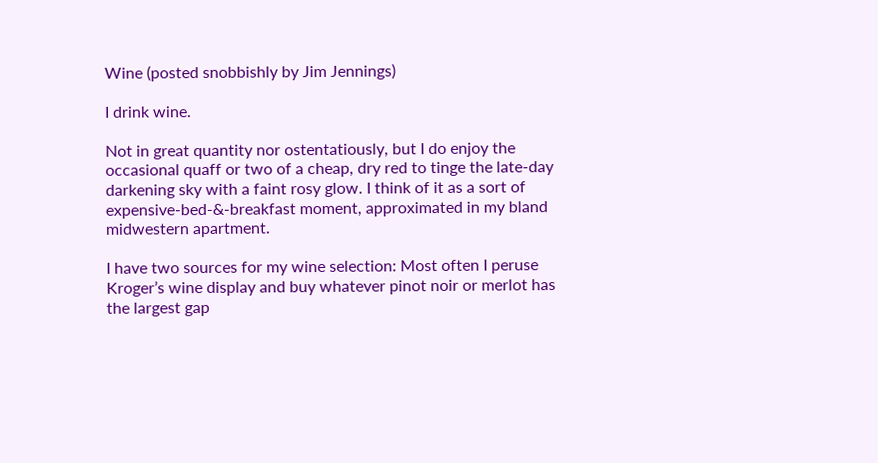Wine (posted snobbishly by Jim Jennings)

I drink wine.

Not in great quantity nor ostentatiously, but I do enjoy the occasional quaff or two of a cheap, dry red to tinge the late-day darkening sky with a faint rosy glow. I think of it as a sort of expensive-bed-&-breakfast moment, approximated in my bland midwestern apartment.

I have two sources for my wine selection: Most often I peruse Kroger’s wine display and buy whatever pinot noir or merlot has the largest gap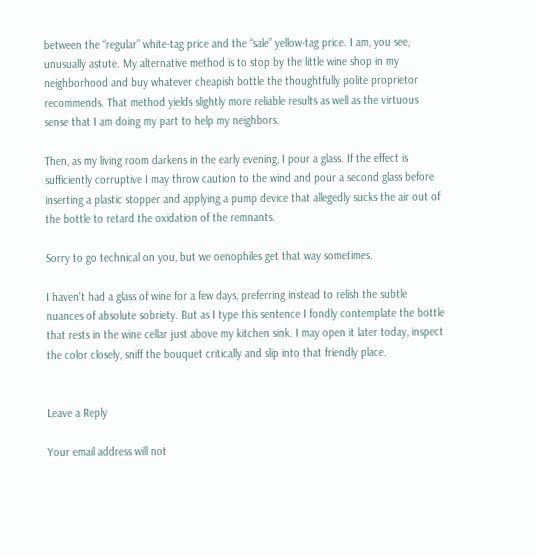between the “regular” white-tag price and the “sale” yellow-tag price. I am, you see, unusually astute. My alternative method is to stop by the little wine shop in my neighborhood and buy whatever cheapish bottle the thoughtfully polite proprietor recommends. That method yields slightly more reliable results as well as the virtuous sense that I am doing my part to help my neighbors.

Then, as my living room darkens in the early evening, I pour a glass. If the effect is sufficiently corruptive I may throw caution to the wind and pour a second glass before inserting a plastic stopper and applying a pump device that allegedly sucks the air out of the bottle to retard the oxidation of the remnants.

Sorry to go technical on you, but we oenophiles get that way sometimes.

I haven’t had a glass of wine for a few days, preferring instead to relish the subtle nuances of absolute sobriety. But as I type this sentence I fondly contemplate the bottle that rests in the wine cellar just above my kitchen sink. I may open it later today, inspect the color closely, sniff the bouquet critically and slip into that friendly place.


Leave a Reply

Your email address will not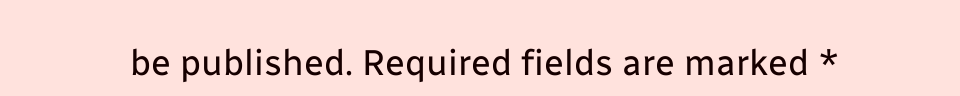be published. Required fields are marked *